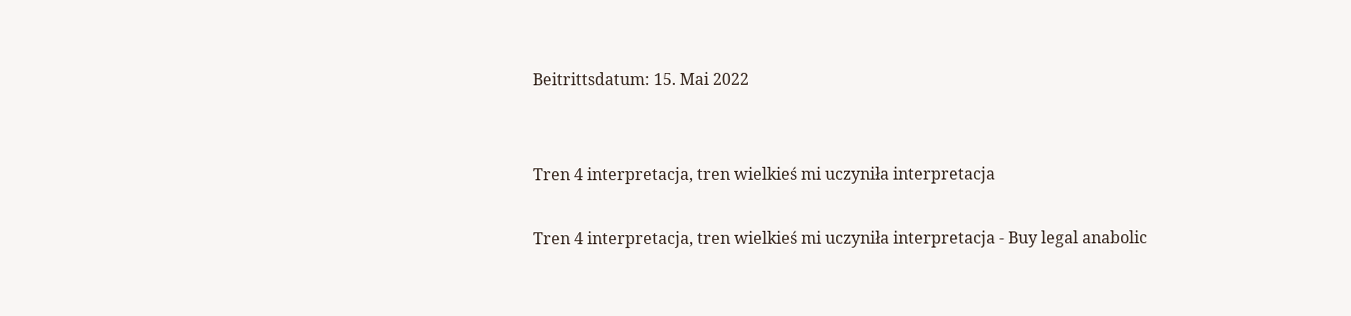Beitrittsdatum: 15. Mai 2022


Tren 4 interpretacja, tren wielkieś mi uczyniła interpretacja

Tren 4 interpretacja, tren wielkieś mi uczyniła interpretacja - Buy legal anabolic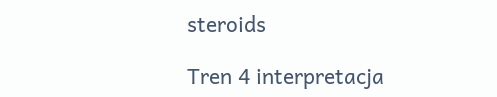steroids

Tren 4 interpretacja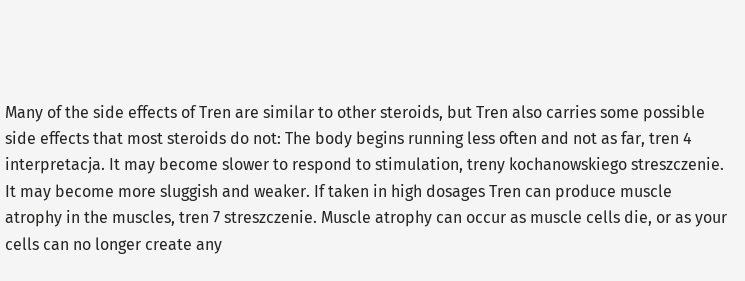Many of the side effects of Tren are similar to other steroids, but Tren also carries some possible side effects that most steroids do not: The body begins running less often and not as far, tren 4 interpretacja. It may become slower to respond to stimulation, treny kochanowskiego streszczenie. It may become more sluggish and weaker. If taken in high dosages Tren can produce muscle atrophy in the muscles, tren 7 streszczenie. Muscle atrophy can occur as muscle cells die, or as your cells can no longer create any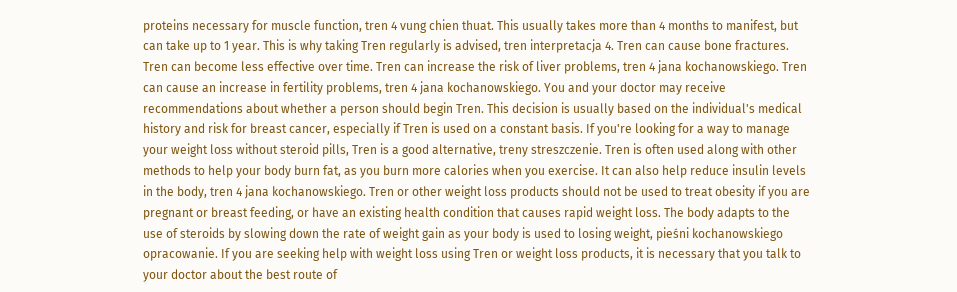proteins necessary for muscle function, tren 4 vung chien thuat. This usually takes more than 4 months to manifest, but can take up to 1 year. This is why taking Tren regularly is advised, tren interpretacja 4. Tren can cause bone fractures. Tren can become less effective over time. Tren can increase the risk of liver problems, tren 4 jana kochanowskiego. Tren can cause an increase in fertility problems, tren 4 jana kochanowskiego. You and your doctor may receive recommendations about whether a person should begin Tren. This decision is usually based on the individual's medical history and risk for breast cancer, especially if Tren is used on a constant basis. If you're looking for a way to manage your weight loss without steroid pills, Tren is a good alternative, treny streszczenie. Tren is often used along with other methods to help your body burn fat, as you burn more calories when you exercise. It can also help reduce insulin levels in the body, tren 4 jana kochanowskiego. Tren or other weight loss products should not be used to treat obesity if you are pregnant or breast feeding, or have an existing health condition that causes rapid weight loss. The body adapts to the use of steroids by slowing down the rate of weight gain as your body is used to losing weight, pieśni kochanowskiego opracowanie. If you are seeking help with weight loss using Tren or weight loss products, it is necessary that you talk to your doctor about the best route of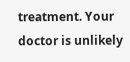treatment. Your doctor is unlikely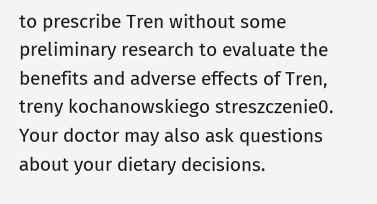to prescribe Tren without some preliminary research to evaluate the benefits and adverse effects of Tren, treny kochanowskiego streszczenie0. Your doctor may also ask questions about your dietary decisions.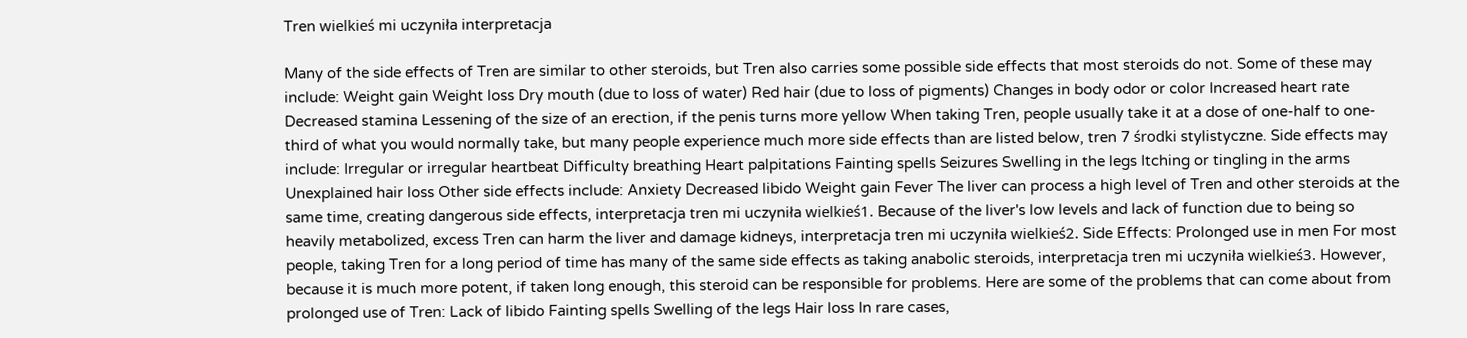Tren wielkieś mi uczyniła interpretacja

Many of the side effects of Tren are similar to other steroids, but Tren also carries some possible side effects that most steroids do not. Some of these may include: Weight gain Weight loss Dry mouth (due to loss of water) Red hair (due to loss of pigments) Changes in body odor or color Increased heart rate Decreased stamina Lessening of the size of an erection, if the penis turns more yellow When taking Tren, people usually take it at a dose of one-half to one-third of what you would normally take, but many people experience much more side effects than are listed below, tren 7 środki stylistyczne. Side effects may include: Irregular or irregular heartbeat Difficulty breathing Heart palpitations Fainting spells Seizures Swelling in the legs Itching or tingling in the arms Unexplained hair loss Other side effects include: Anxiety Decreased libido Weight gain Fever The liver can process a high level of Tren and other steroids at the same time, creating dangerous side effects, interpretacja tren mi uczyniła wielkieś1. Because of the liver's low levels and lack of function due to being so heavily metabolized, excess Tren can harm the liver and damage kidneys, interpretacja tren mi uczyniła wielkieś2. Side Effects: Prolonged use in men For most people, taking Tren for a long period of time has many of the same side effects as taking anabolic steroids, interpretacja tren mi uczyniła wielkieś3. However, because it is much more potent, if taken long enough, this steroid can be responsible for problems. Here are some of the problems that can come about from prolonged use of Tren: Lack of libido Fainting spells Swelling of the legs Hair loss In rare cases,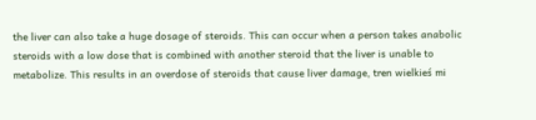the liver can also take a huge dosage of steroids. This can occur when a person takes anabolic steroids with a low dose that is combined with another steroid that the liver is unable to metabolize. This results in an overdose of steroids that cause liver damage, tren wielkieś mi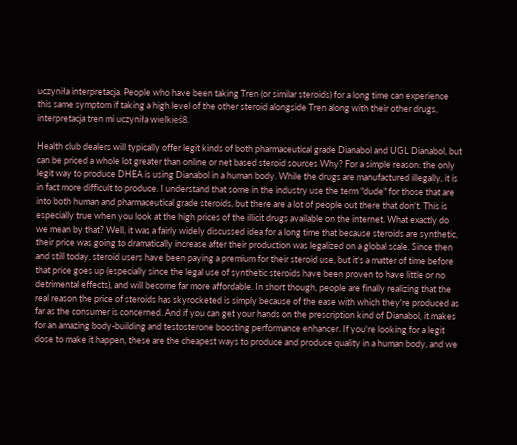uczyniła interpretacja. People who have been taking Tren (or similar steroids) for a long time can experience this same symptom if taking a high level of the other steroid alongside Tren along with their other drugs, interpretacja tren mi uczyniła wielkieś8.

Health club dealers will typically offer legit kinds of both pharmaceutical grade Dianabol and UGL Dianabol, but can be priced a whole lot greater than online or net based steroid sources Why? For a simple reason: the only legit way to produce DHEA is using Dianabol in a human body. While the drugs are manufactured illegally, it is in fact more difficult to produce. I understand that some in the industry use the term "dude" for those that are into both human and pharmaceutical grade steroids, but there are a lot of people out there that don't. This is especially true when you look at the high prices of the illicit drugs available on the internet. What exactly do we mean by that? Well, it was a fairly widely discussed idea for a long time that because steroids are synthetic, their price was going to dramatically increase after their production was legalized on a global scale. Since then and still today, steroid users have been paying a premium for their steroid use, but it's a matter of time before that price goes up (especially since the legal use of synthetic steroids have been proven to have little or no detrimental effects), and will become far more affordable. In short though, people are finally realizing that the real reason the price of steroids has skyrocketed is simply because of the ease with which they're produced as far as the consumer is concerned. And if you can get your hands on the prescription kind of Dianabol, it makes for an amazing body-building and testosterone boosting performance enhancer. If you're looking for a legit dose to make it happen, these are the cheapest ways to produce and produce quality in a human body, and we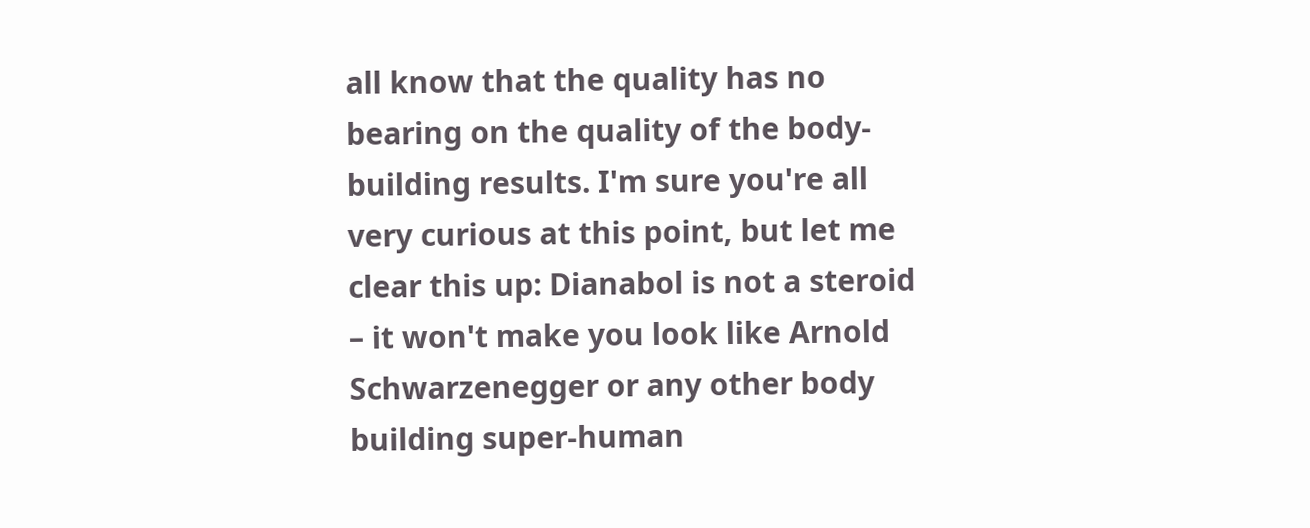all know that the quality has no bearing on the quality of the body-building results. I'm sure you're all very curious at this point, but let me clear this up: Dianabol is not a steroid – it won't make you look like Arnold Schwarzenegger or any other body building super-human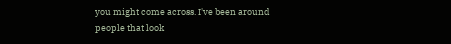you might come across. I've been around people that look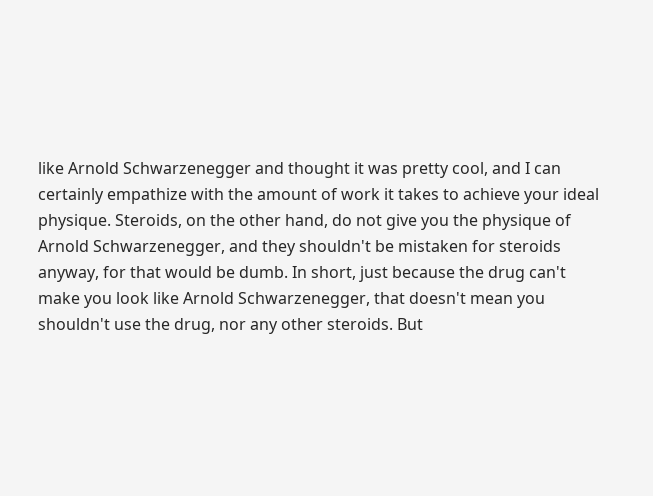like Arnold Schwarzenegger and thought it was pretty cool, and I can certainly empathize with the amount of work it takes to achieve your ideal physique. Steroids, on the other hand, do not give you the physique of Arnold Schwarzenegger, and they shouldn't be mistaken for steroids anyway, for that would be dumb. In short, just because the drug can't make you look like Arnold Schwarzenegger, that doesn't mean you shouldn't use the drug, nor any other steroids. But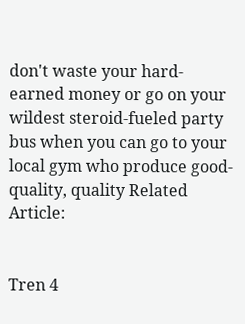don't waste your hard-earned money or go on your wildest steroid-fueled party bus when you can go to your local gym who produce good-quality, quality Related Article:


Tren 4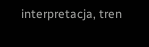interpretacja, tren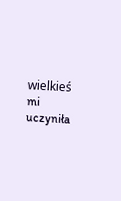wielkieś mi uczyniła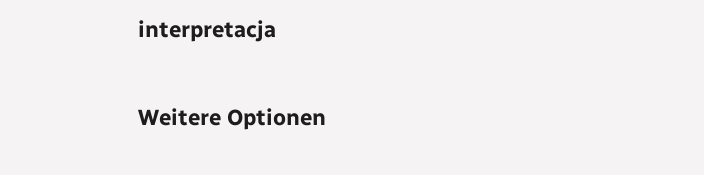interpretacja

Weitere Optionen